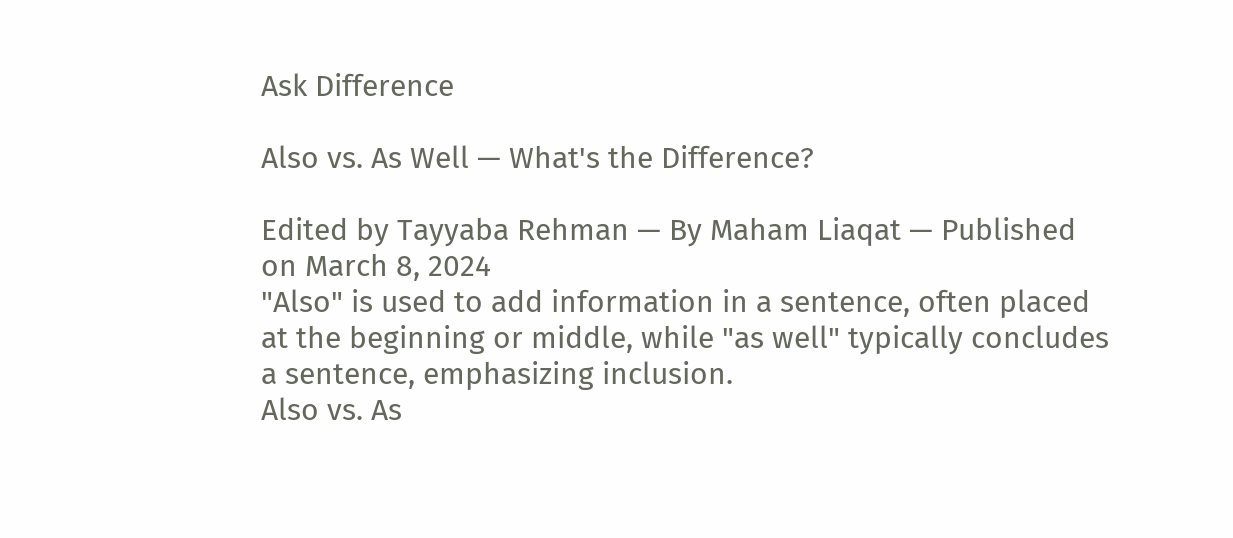Ask Difference

Also vs. As Well — What's the Difference?

Edited by Tayyaba Rehman — By Maham Liaqat — Published on March 8, 2024
"Also" is used to add information in a sentence, often placed at the beginning or middle, while "as well" typically concludes a sentence, emphasizing inclusion.
Also vs. As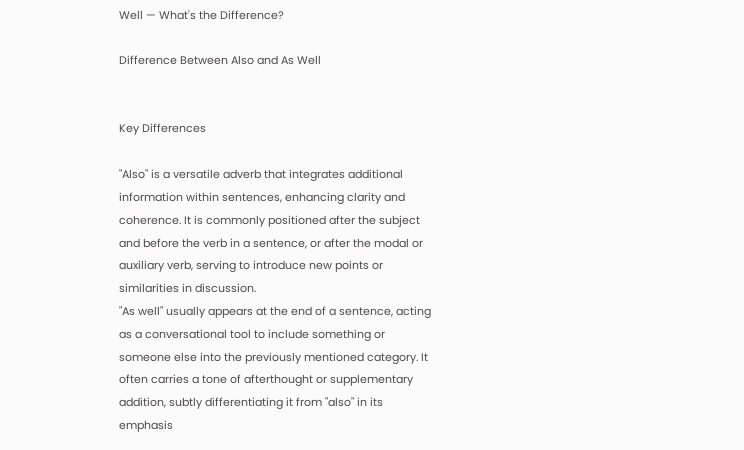Well — What's the Difference?

Difference Between Also and As Well


Key Differences

"Also" is a versatile adverb that integrates additional information within sentences, enhancing clarity and coherence. It is commonly positioned after the subject and before the verb in a sentence, or after the modal or auxiliary verb, serving to introduce new points or similarities in discussion.
"As well" usually appears at the end of a sentence, acting as a conversational tool to include something or someone else into the previously mentioned category. It often carries a tone of afterthought or supplementary addition, subtly differentiating it from "also" in its emphasis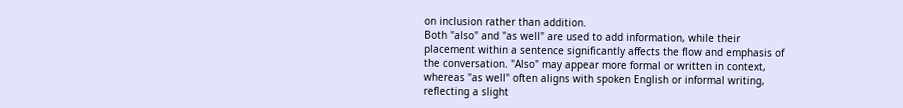on inclusion rather than addition.
Both "also" and "as well" are used to add information, while their placement within a sentence significantly affects the flow and emphasis of the conversation. "Also" may appear more formal or written in context, whereas "as well" often aligns with spoken English or informal writing, reflecting a slight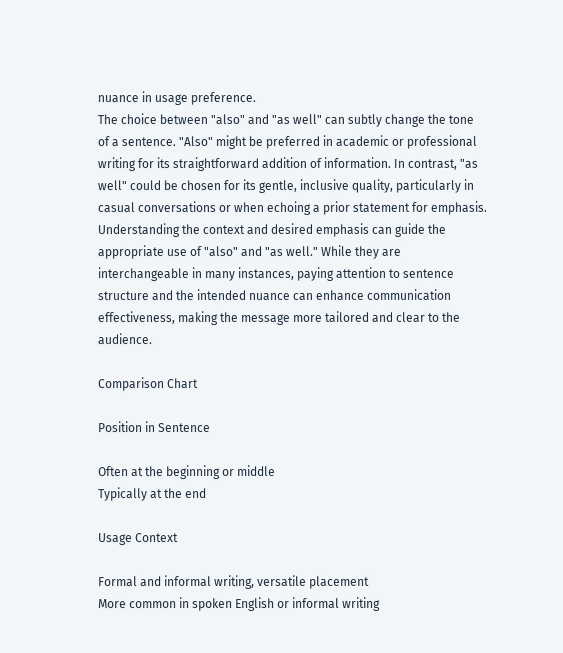nuance in usage preference.
The choice between "also" and "as well" can subtly change the tone of a sentence. "Also" might be preferred in academic or professional writing for its straightforward addition of information. In contrast, "as well" could be chosen for its gentle, inclusive quality, particularly in casual conversations or when echoing a prior statement for emphasis.
Understanding the context and desired emphasis can guide the appropriate use of "also" and "as well." While they are interchangeable in many instances, paying attention to sentence structure and the intended nuance can enhance communication effectiveness, making the message more tailored and clear to the audience.

Comparison Chart

Position in Sentence

Often at the beginning or middle
Typically at the end

Usage Context

Formal and informal writing, versatile placement
More common in spoken English or informal writing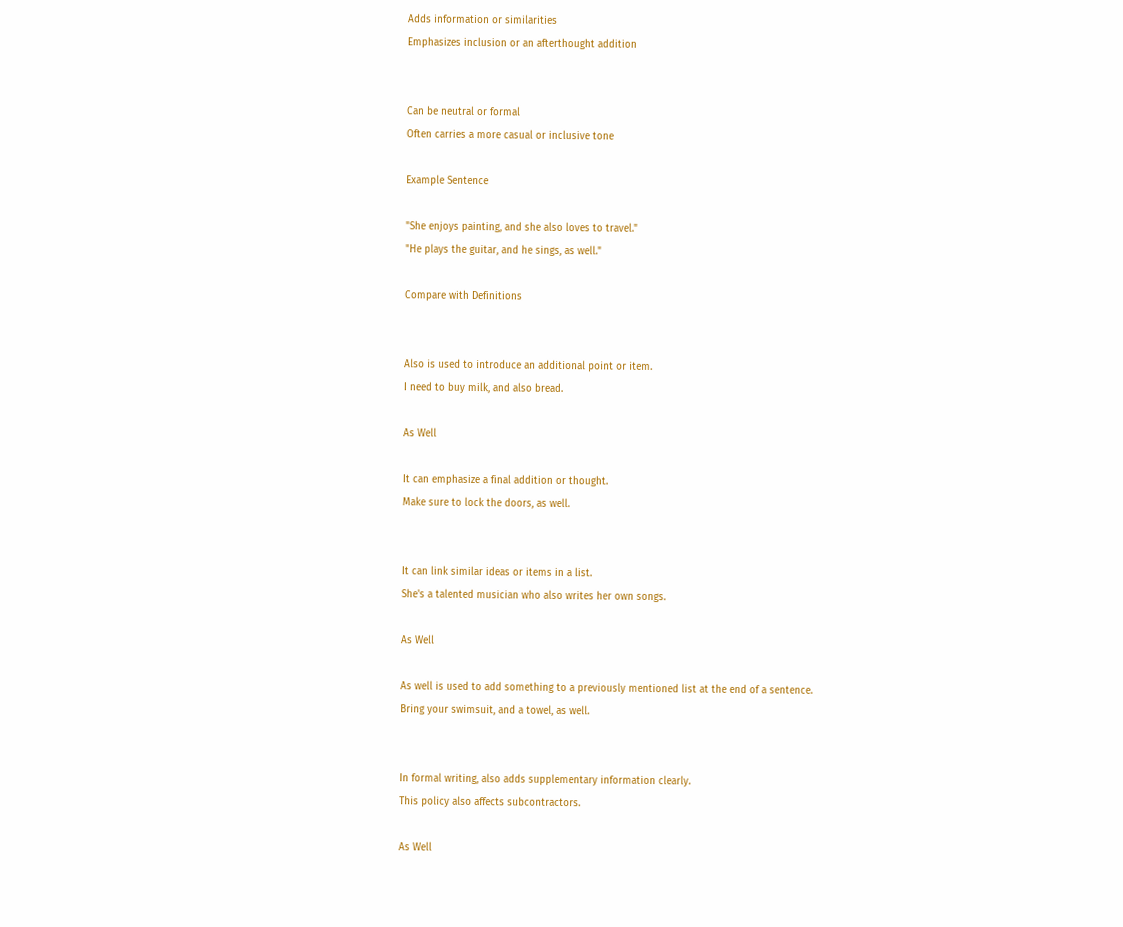Adds information or similarities
Emphasizes inclusion or an afterthought addition


Can be neutral or formal
Often carries a more casual or inclusive tone

Example Sentence

"She enjoys painting, and she also loves to travel."
"He plays the guitar, and he sings, as well."

Compare with Definitions


Also is used to introduce an additional point or item.
I need to buy milk, and also bread.

As Well

It can emphasize a final addition or thought.
Make sure to lock the doors, as well.


It can link similar ideas or items in a list.
She's a talented musician who also writes her own songs.

As Well

As well is used to add something to a previously mentioned list at the end of a sentence.
Bring your swimsuit, and a towel, as well.


In formal writing, also adds supplementary information clearly.
This policy also affects subcontractors.

As Well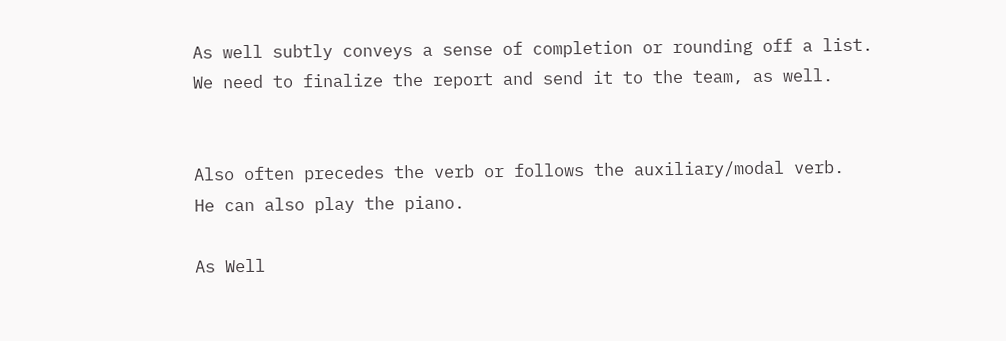As well subtly conveys a sense of completion or rounding off a list.
We need to finalize the report and send it to the team, as well.


Also often precedes the verb or follows the auxiliary/modal verb.
He can also play the piano.

As Well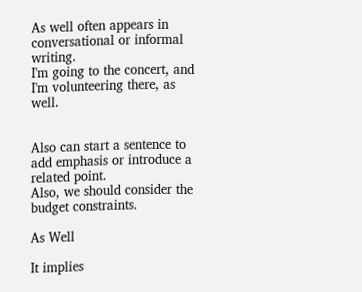As well often appears in conversational or informal writing.
I'm going to the concert, and I'm volunteering there, as well.


Also can start a sentence to add emphasis or introduce a related point.
Also, we should consider the budget constraints.

As Well

It implies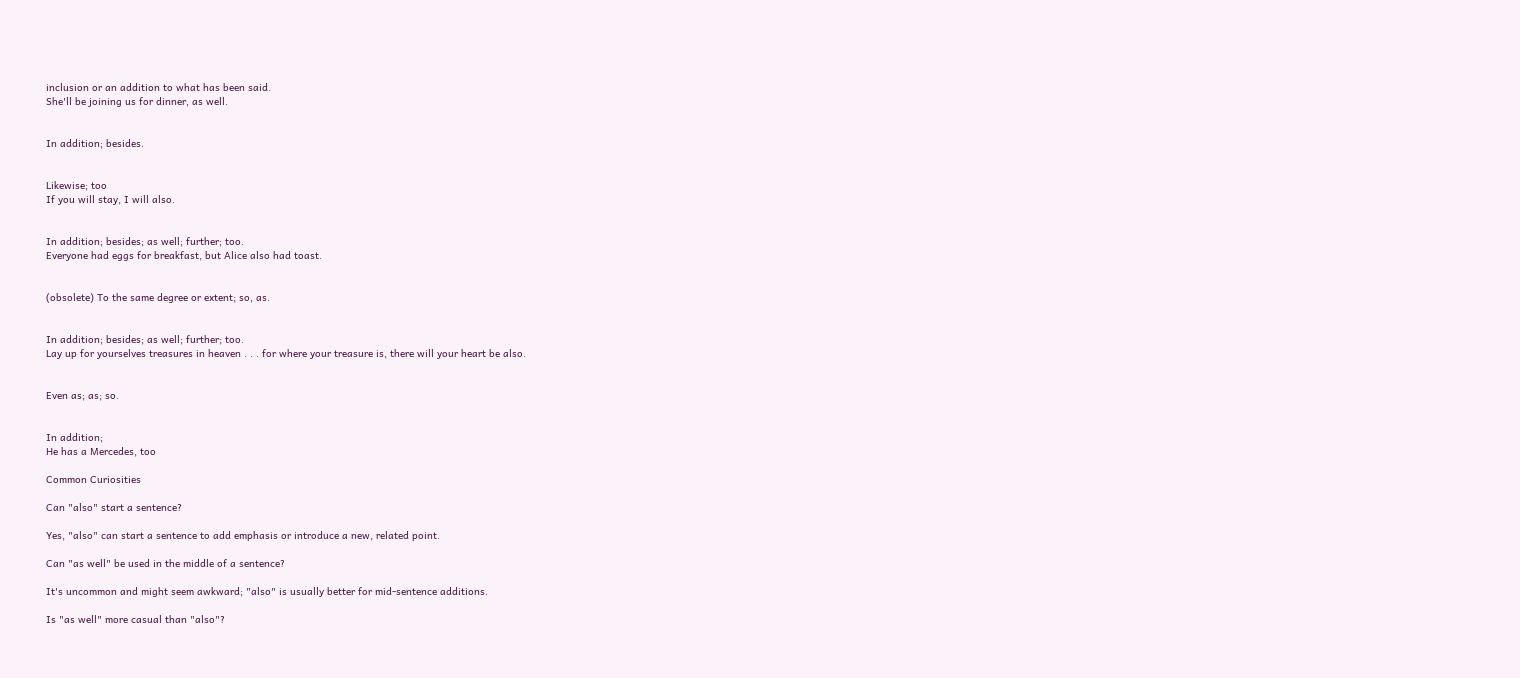inclusion or an addition to what has been said.
She'll be joining us for dinner, as well.


In addition; besides.


Likewise; too
If you will stay, I will also.


In addition; besides; as well; further; too.
Everyone had eggs for breakfast, but Alice also had toast.


(obsolete) To the same degree or extent; so, as.


In addition; besides; as well; further; too.
Lay up for yourselves treasures in heaven . . . for where your treasure is, there will your heart be also.


Even as; as; so.


In addition;
He has a Mercedes, too

Common Curiosities

Can "also" start a sentence?

Yes, "also" can start a sentence to add emphasis or introduce a new, related point.

Can "as well" be used in the middle of a sentence?

It's uncommon and might seem awkward; "also" is usually better for mid-sentence additions.

Is "as well" more casual than "also"?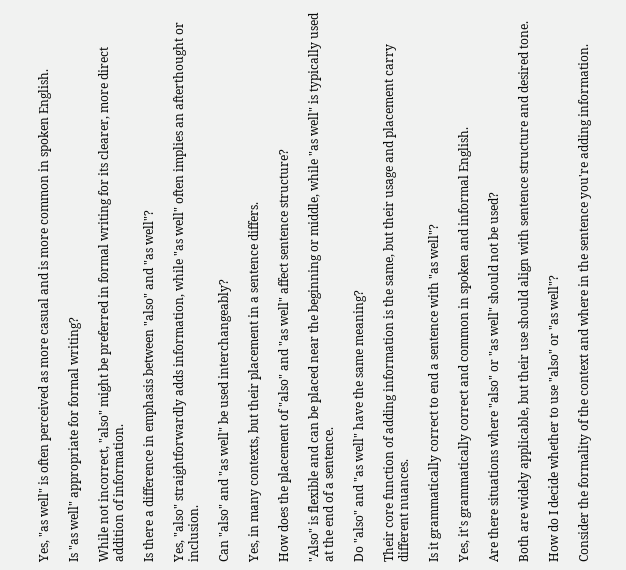Yes, "as well" is often perceived as more casual and is more common in spoken English.

Is "as well" appropriate for formal writing?

While not incorrect, "also" might be preferred in formal writing for its clearer, more direct addition of information.

Is there a difference in emphasis between "also" and "as well"?

Yes, "also" straightforwardly adds information, while "as well" often implies an afterthought or inclusion.

Can "also" and "as well" be used interchangeably?

Yes, in many contexts, but their placement in a sentence differs.

How does the placement of "also" and "as well" affect sentence structure?

"Also" is flexible and can be placed near the beginning or middle, while "as well" is typically used at the end of a sentence.

Do "also" and "as well" have the same meaning?

Their core function of adding information is the same, but their usage and placement carry different nuances.

Is it grammatically correct to end a sentence with "as well"?

Yes, it's grammatically correct and common in spoken and informal English.

Are there situations where "also" or "as well" should not be used?

Both are widely applicable, but their use should align with sentence structure and desired tone.

How do I decide whether to use "also" or "as well"?

Consider the formality of the context and where in the sentence you're adding information.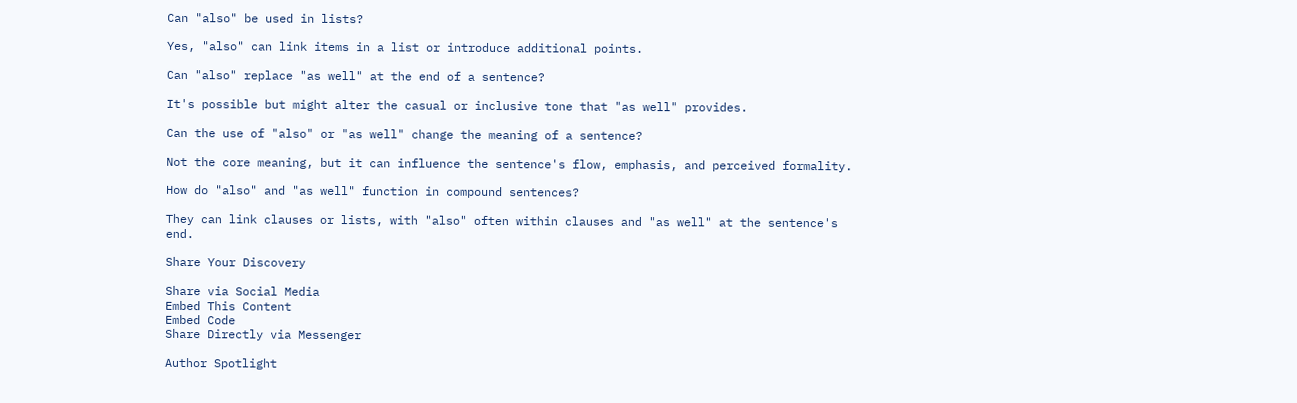Can "also" be used in lists?

Yes, "also" can link items in a list or introduce additional points.

Can "also" replace "as well" at the end of a sentence?

It's possible but might alter the casual or inclusive tone that "as well" provides.

Can the use of "also" or "as well" change the meaning of a sentence?

Not the core meaning, but it can influence the sentence's flow, emphasis, and perceived formality.

How do "also" and "as well" function in compound sentences?

They can link clauses or lists, with "also" often within clauses and "as well" at the sentence's end.

Share Your Discovery

Share via Social Media
Embed This Content
Embed Code
Share Directly via Messenger

Author Spotlight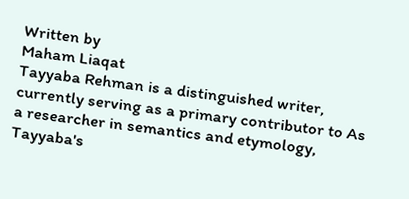Written by
Maham Liaqat
Tayyaba Rehman is a distinguished writer, currently serving as a primary contributor to As a researcher in semantics and etymology, Tayyaba's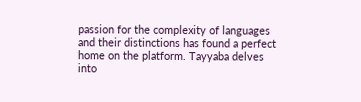passion for the complexity of languages and their distinctions has found a perfect home on the platform. Tayyaba delves into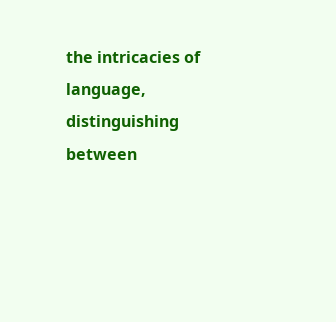the intricacies of language, distinguishing between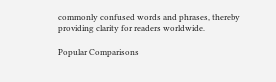commonly confused words and phrases, thereby providing clarity for readers worldwide.

Popular Comparisons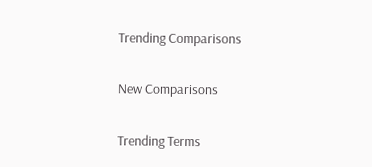Trending Comparisons

New Comparisons

Trending Terms